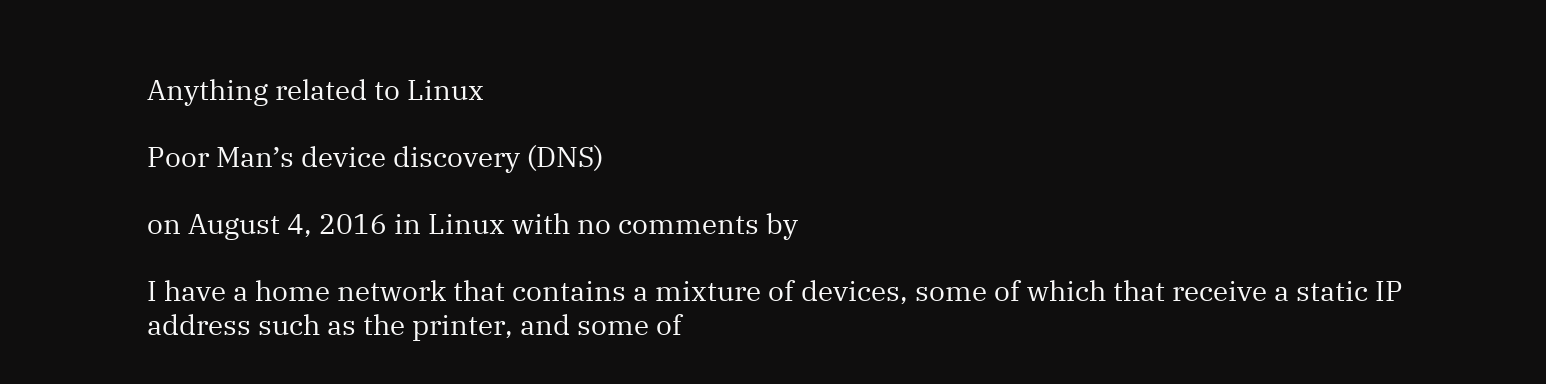Anything related to Linux

Poor Man’s device discovery (DNS)

on August 4, 2016 in Linux with no comments by

I have a home network that contains a mixture of devices, some of which that receive a static IP address such as the printer, and some of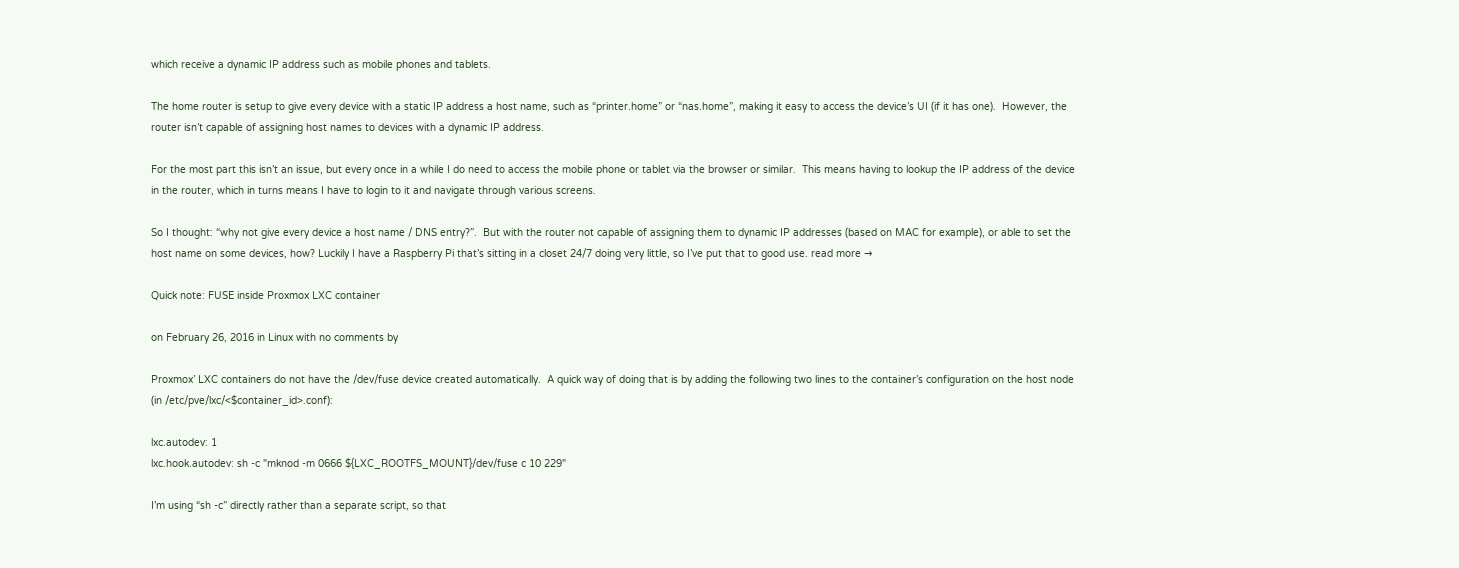which receive a dynamic IP address such as mobile phones and tablets.

The home router is setup to give every device with a static IP address a host name, such as “printer.home” or “nas.home”, making it easy to access the device’s UI (if it has one).  However, the router isn’t capable of assigning host names to devices with a dynamic IP address.

For the most part this isn’t an issue, but every once in a while I do need to access the mobile phone or tablet via the browser or similar.  This means having to lookup the IP address of the device in the router, which in turns means I have to login to it and navigate through various screens.

So I thought: “why not give every device a host name / DNS entry?”.  But with the router not capable of assigning them to dynamic IP addresses (based on MAC for example), or able to set the host name on some devices, how? Luckily I have a Raspberry Pi that’s sitting in a closet 24/7 doing very little, so I’ve put that to good use. read more →

Quick note: FUSE inside Proxmox LXC container

on February 26, 2016 in Linux with no comments by

Proxmox’ LXC containers do not have the /dev/fuse device created automatically.  A quick way of doing that is by adding the following two lines to the container’s configuration on the host node (in /etc/pve/lxc/<$container_id>.conf):

lxc.autodev: 1
lxc.hook.autodev: sh -c "mknod -m 0666 ${LXC_ROOTFS_MOUNT}/dev/fuse c 10 229"

I’m using “sh -c” directly rather than a separate script, so that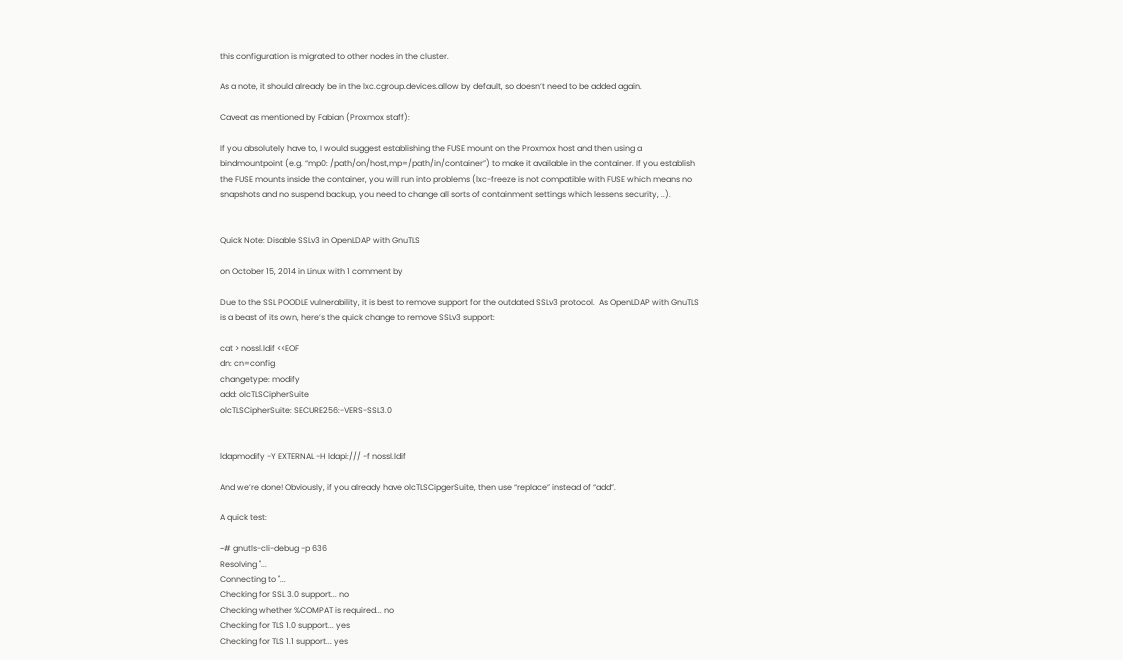this configuration is migrated to other nodes in the cluster.

As a note, it should already be in the lxc.cgroup.devices.allow by default, so doesn’t need to be added again.

Caveat as mentioned by Fabian (Proxmox staff):

If you absolutely have to, I would suggest establishing the FUSE mount on the Proxmox host and then using a bindmountpoint (e.g. “mp0: /path/on/host,mp=/path/in/container”) to make it available in the container. If you establish the FUSE mounts inside the container, you will run into problems (lxc-freeze is not compatible with FUSE which means no snapshots and no suspend backup, you need to change all sorts of containment settings which lessens security, ..).


Quick Note: Disable SSLv3 in OpenLDAP with GnuTLS

on October 15, 2014 in Linux with 1 comment by

Due to the SSL POODLE vulnerability, it is best to remove support for the outdated SSLv3 protocol.  As OpenLDAP with GnuTLS is a beast of its own, here’s the quick change to remove SSLv3 support:

cat > nossl.ldif <<EOF
dn: cn=config
changetype: modify
add: olcTLSCipherSuite
olcTLSCipherSuite: SECURE256:-VERS-SSL3.0


ldapmodify -Y EXTERNAL -H ldapi:/// -f nossl.ldif

And we’re done! Obviously, if you already have olcTLSCipgerSuite, then use “replace” instead of “add”.

A quick test:

~# gnutls-cli-debug -p 636
Resolving ''...
Connecting to ''...
Checking for SSL 3.0 support... no
Checking whether %COMPAT is required... no
Checking for TLS 1.0 support... yes
Checking for TLS 1.1 support... yes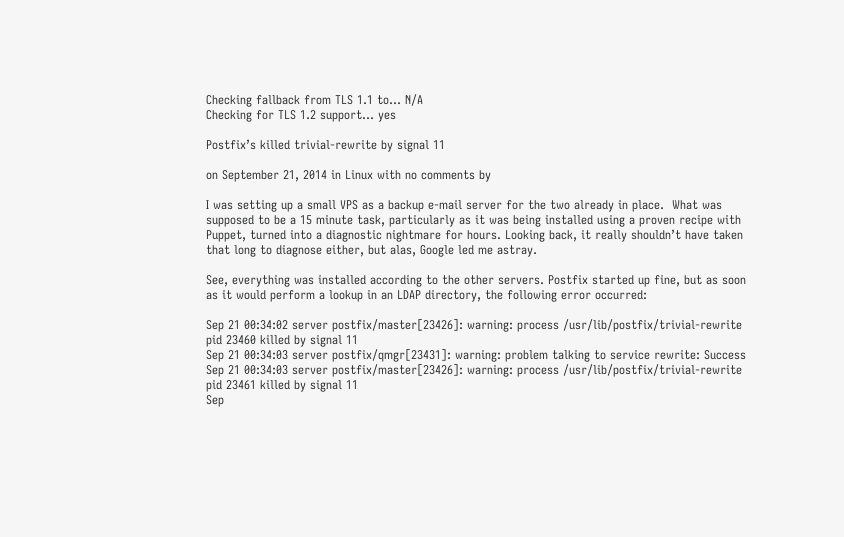Checking fallback from TLS 1.1 to... N/A
Checking for TLS 1.2 support... yes

Postfix’s killed trivial-rewrite by signal 11

on September 21, 2014 in Linux with no comments by

I was setting up a small VPS as a backup e-mail server for the two already in place.  What was supposed to be a 15 minute task, particularly as it was being installed using a proven recipe with Puppet, turned into a diagnostic nightmare for hours. Looking back, it really shouldn’t have taken that long to diagnose either, but alas, Google led me astray.

See, everything was installed according to the other servers. Postfix started up fine, but as soon as it would perform a lookup in an LDAP directory, the following error occurred:

Sep 21 00:34:02 server postfix/master[23426]: warning: process /usr/lib/postfix/trivial-rewrite pid 23460 killed by signal 11
Sep 21 00:34:03 server postfix/qmgr[23431]: warning: problem talking to service rewrite: Success
Sep 21 00:34:03 server postfix/master[23426]: warning: process /usr/lib/postfix/trivial-rewrite pid 23461 killed by signal 11
Sep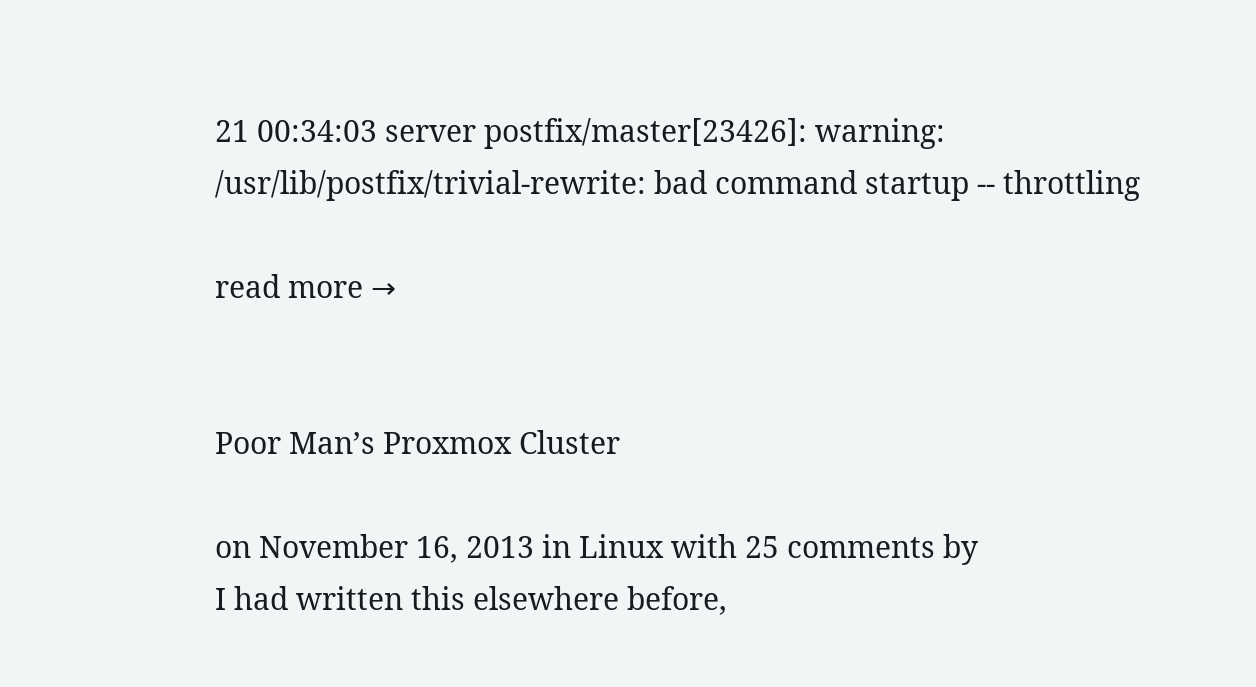21 00:34:03 server postfix/master[23426]: warning: /usr/lib/postfix/trivial-rewrite: bad command startup -- throttling

read more →


Poor Man’s Proxmox Cluster

on November 16, 2013 in Linux with 25 comments by
I had written this elsewhere before,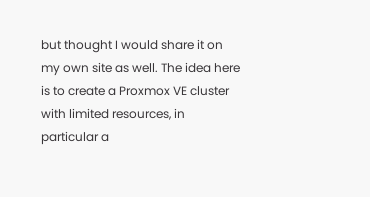but thought I would share it on my own site as well. The idea here is to create a Proxmox VE cluster with limited resources, in particular a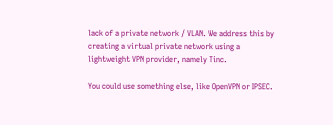lack of a private network / VLAN. We address this by creating a virtual private network using a lightweight VPN provider, namely Tinc.

You could use something else, like OpenVPN or IPSEC.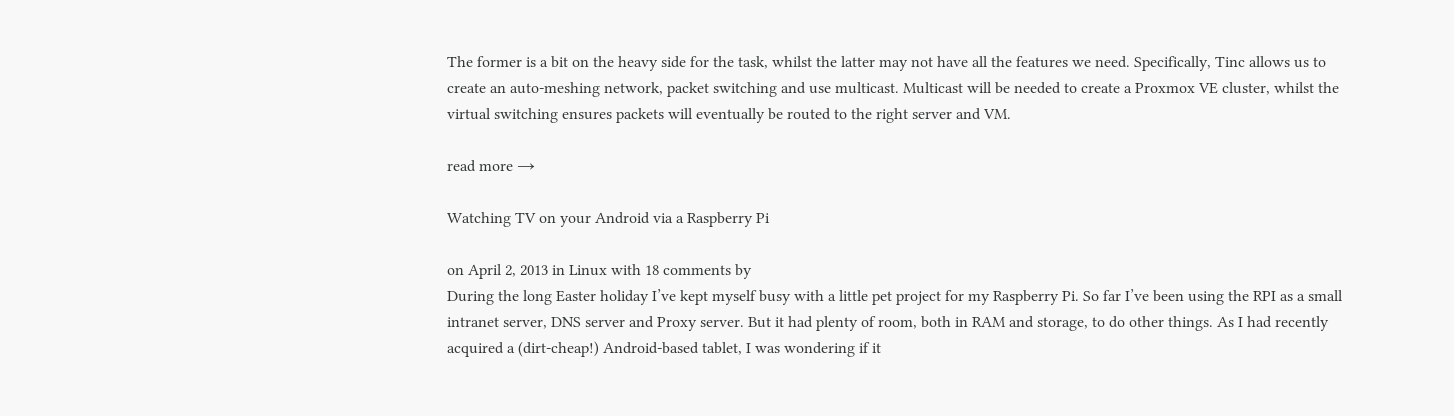The former is a bit on the heavy side for the task, whilst the latter may not have all the features we need. Specifically, Tinc allows us to create an auto-meshing network, packet switching and use multicast. Multicast will be needed to create a Proxmox VE cluster, whilst the virtual switching ensures packets will eventually be routed to the right server and VM.

read more →

Watching TV on your Android via a Raspberry Pi

on April 2, 2013 in Linux with 18 comments by
During the long Easter holiday I’ve kept myself busy with a little pet project for my Raspberry Pi. So far I’ve been using the RPI as a small intranet server, DNS server and Proxy server. But it had plenty of room, both in RAM and storage, to do other things. As I had recently acquired a (dirt-cheap!) Android-based tablet, I was wondering if it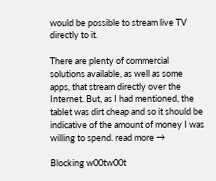would be possible to stream live TV directly to it.

There are plenty of commercial solutions available, as well as some apps, that stream directly over the Internet. But, as I had mentioned, the tablet was dirt cheap and so it should be indicative of the amount of money I was willing to spend. read more →

Blocking w00tw00t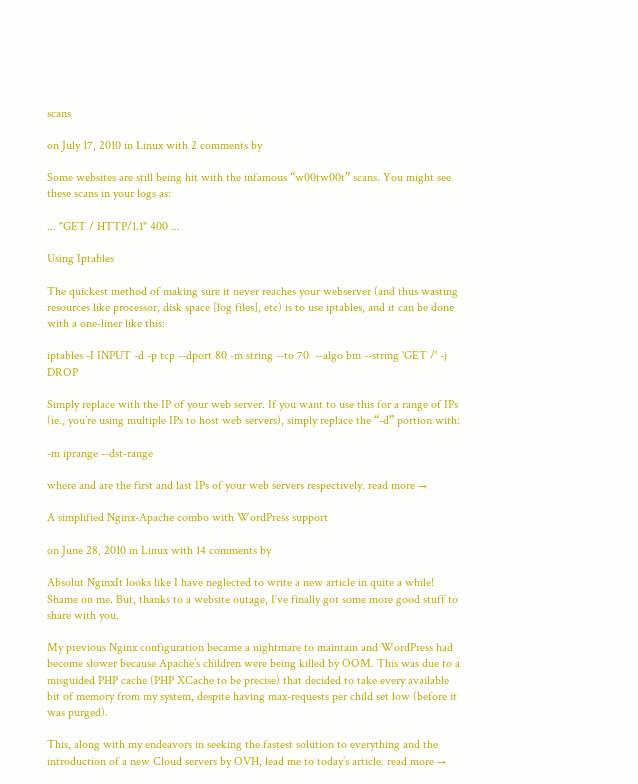scans

on July 17, 2010 in Linux with 2 comments by

Some websites are still being hit with the infamous “w00tw00t” scans. You might see these scans in your logs as:

... "GET / HTTP/1.1" 400 ...

Using Iptables

The quickest method of making sure it never reaches your webserver (and thus wasting resources like processor, disk space [log files], etc) is to use iptables, and it can be done with a one-liner like this:

iptables -I INPUT -d -p tcp --dport 80 -m string --to 70  --algo bm --string 'GET /' -j DROP

Simply replace with the IP of your web server. If you want to use this for a range of IPs (ie., you’re using multiple IPs to host web servers), simply replace the “-d” portion with:

-m iprange --dst-range

where and are the first and last IPs of your web servers respectively. read more →

A simplified Nginx-Apache combo with WordPress support

on June 28, 2010 in Linux with 14 comments by

Absolut NginxIt looks like I have neglected to write a new article in quite a while! Shame on me. But, thanks to a website outage, I’ve finally got some more good stuff to share with you.

My previous Nginx configuration became a nightmare to maintain and WordPress had become slower because Apache’s children were being killed by OOM. This was due to a  misguided PHP cache (PHP XCache to be precise) that decided to take every available bit of memory from my system, despite having max-requests per child set low (before it was purged).

This, along with my endeavors in seeking the fastest solution to everything and the introduction of a new Cloud servers by OVH, lead me to today’s article. read more →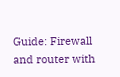Guide: Firewall and router with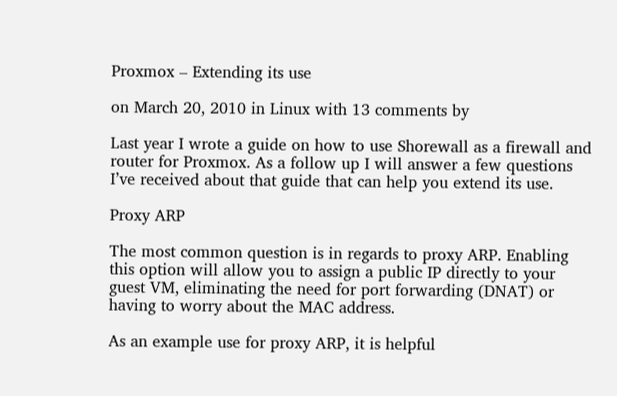Proxmox – Extending its use

on March 20, 2010 in Linux with 13 comments by

Last year I wrote a guide on how to use Shorewall as a firewall and router for Proxmox. As a follow up I will answer a few questions I’ve received about that guide that can help you extend its use.

Proxy ARP

The most common question is in regards to proxy ARP. Enabling this option will allow you to assign a public IP directly to your guest VM, eliminating the need for port forwarding (DNAT) or having to worry about the MAC address.

As an example use for proxy ARP, it is helpful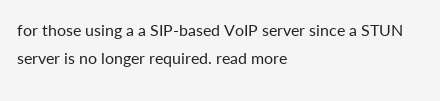for those using a a SIP-based VoIP server since a STUN server is no longer required. read more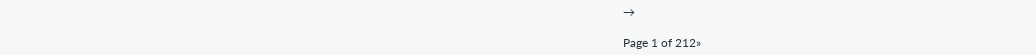→

Page 1 of 212»